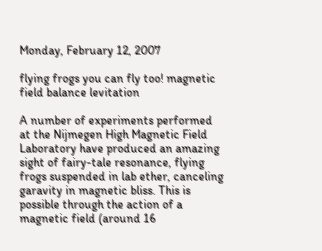Monday, February 12, 2007

flying frogs you can fly too! magnetic field balance levitation

A number of experiments performed at the Nijmegen High Magnetic Field Laboratory have produced an amazing sight of fairy-tale resonance, flying frogs suspended in lab ether, canceling garavity in magnetic bliss. This is possible through the action of a magnetic field (around 16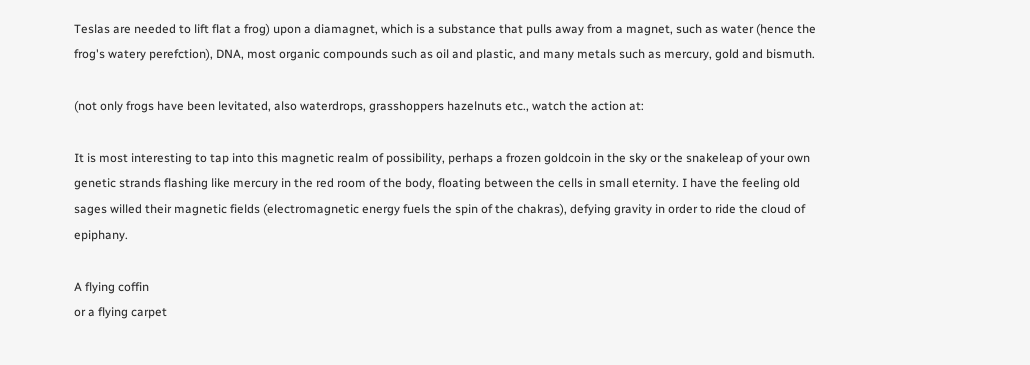Teslas are needed to lift flat a frog) upon a diamagnet, which is a substance that pulls away from a magnet, such as water (hence the frog's watery perefction), DNA, most organic compounds such as oil and plastic, and many metals such as mercury, gold and bismuth.

(not only frogs have been levitated, also waterdrops, grasshoppers hazelnuts etc., watch the action at:

It is most interesting to tap into this magnetic realm of possibility, perhaps a frozen goldcoin in the sky or the snakeleap of your own genetic strands flashing like mercury in the red room of the body, floating between the cells in small eternity. I have the feeling old sages willed their magnetic fields (electromagnetic energy fuels the spin of the chakras), defying gravity in order to ride the cloud of epiphany.

A flying coffin
or a flying carpet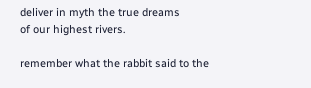deliver in myth the true dreams
of our highest rivers.

remember what the rabbit said to the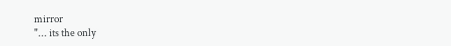mirror
"... its the only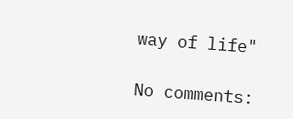way of life"

No comments: